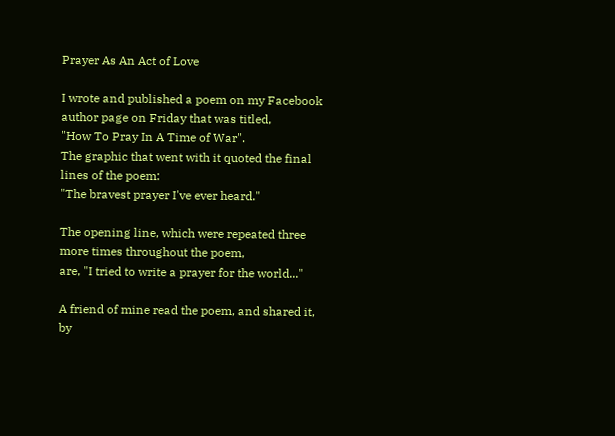Prayer As An Act of Love

I wrote and published a poem on my Facebook author page on Friday that was titled,
"How To Pray In A Time of War".
The graphic that went with it quoted the final lines of the poem:
"The bravest prayer I've ever heard."

The opening line, which were repeated three more times throughout the poem,
are, "I tried to write a prayer for the world..."

A friend of mine read the poem, and shared it, by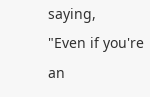saying,
"Even if you're an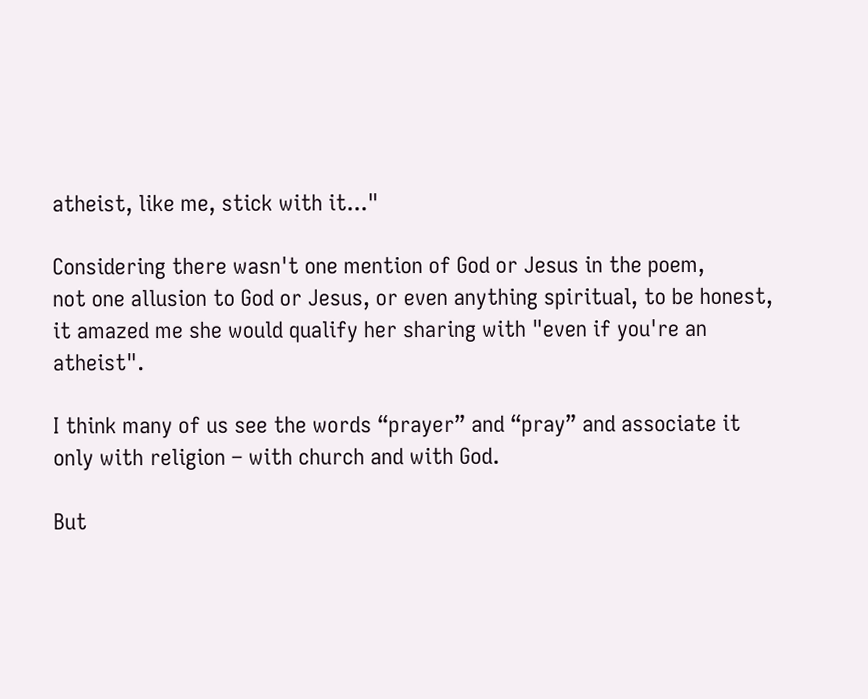atheist, like me, stick with it..."

Considering there wasn't one mention of God or Jesus in the poem,
not one allusion to God or Jesus, or even anything spiritual, to be honest,
it amazed me she would qualify her sharing with "even if you're an atheist".

I think many of us see the words “prayer” and “pray” and associate it only with religion – with church and with God.

But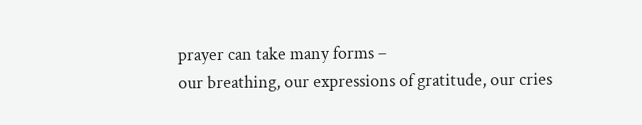prayer can take many forms –
our breathing, our expressions of gratitude, our cries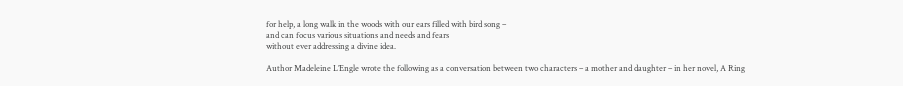for help, a long walk in the woods with our ears filled with bird song –
and can focus various situations and needs and fears
without ever addressing a divine idea.

Author Madeleine L’Engle wrote the following as a conversation between two characters – a mother and daughter – in her novel, A Ring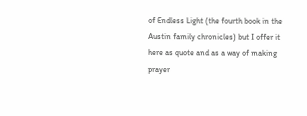of Endless Light (the fourth book in the Austin family chronicles) but I offer it here as quote and as a way of making prayer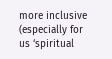more inclusive (especially for us ‘spiritual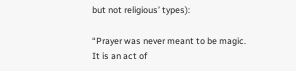but not religious’ types):

“Prayer was never meant to be magic. It is an act of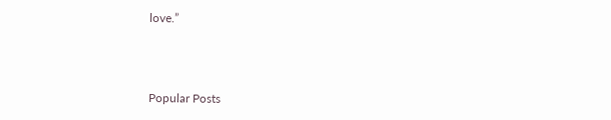love.”



Popular Posts